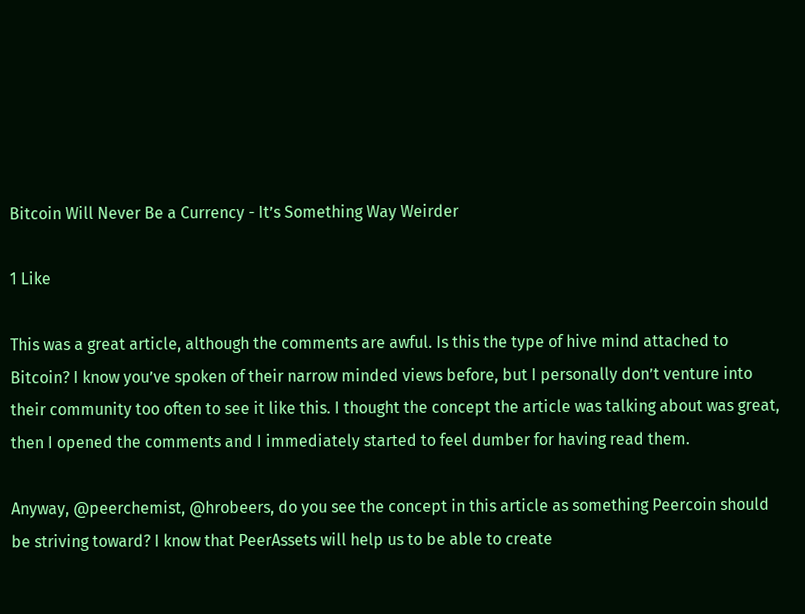Bitcoin Will Never Be a Currency - It’s Something Way Weirder

1 Like

This was a great article, although the comments are awful. Is this the type of hive mind attached to Bitcoin? I know you’ve spoken of their narrow minded views before, but I personally don’t venture into their community too often to see it like this. I thought the concept the article was talking about was great, then I opened the comments and I immediately started to feel dumber for having read them.

Anyway, @peerchemist, @hrobeers, do you see the concept in this article as something Peercoin should be striving toward? I know that PeerAssets will help us to be able to create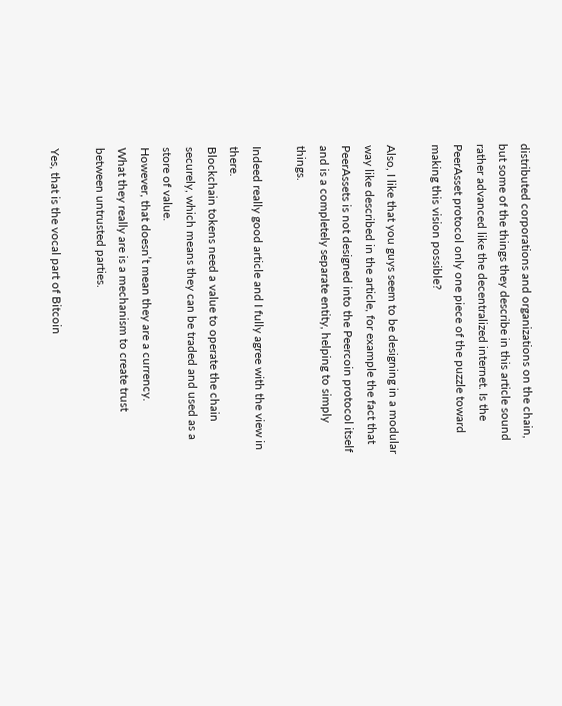distributed corporations and organizations on the chain, but some of the things they describe in this article sound rather advanced like the decentralized internet. Is the PeerAsset protocol only one piece of the puzzle toward making this vision possible?

Also, I like that you guys seem to be designing in a modular way like described in the article, for example the fact that PeerAssets is not designed into the Peercoin protocol itself and is a completely separate entity, helping to simply things.

Indeed really good article and I fully agree with the view in there.
Blockchain tokens need a value to operate the chain securely, which means they can be traded and used as a store of value.
However, that doesn’t mean they are a currency.
What they really are is a mechanism to create trust between untrusted parties.

Yes, that is the vocal part of Bitcoin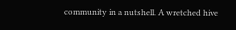community in a nutshell. A wretched hive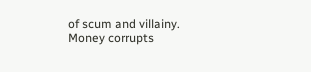of scum and villainy. Money corrupts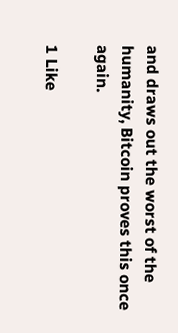and draws out the worst of the humanity, Bitcoin proves this once again.

1 Like